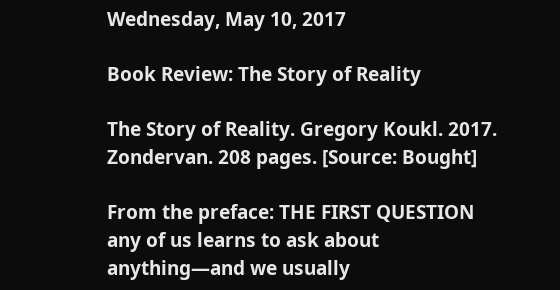Wednesday, May 10, 2017

Book Review: The Story of Reality

The Story of Reality. Gregory Koukl. 2017. Zondervan. 208 pages. [Source: Bought]

From the preface: THE FIRST QUESTION any of us learns to ask about anything—and we usually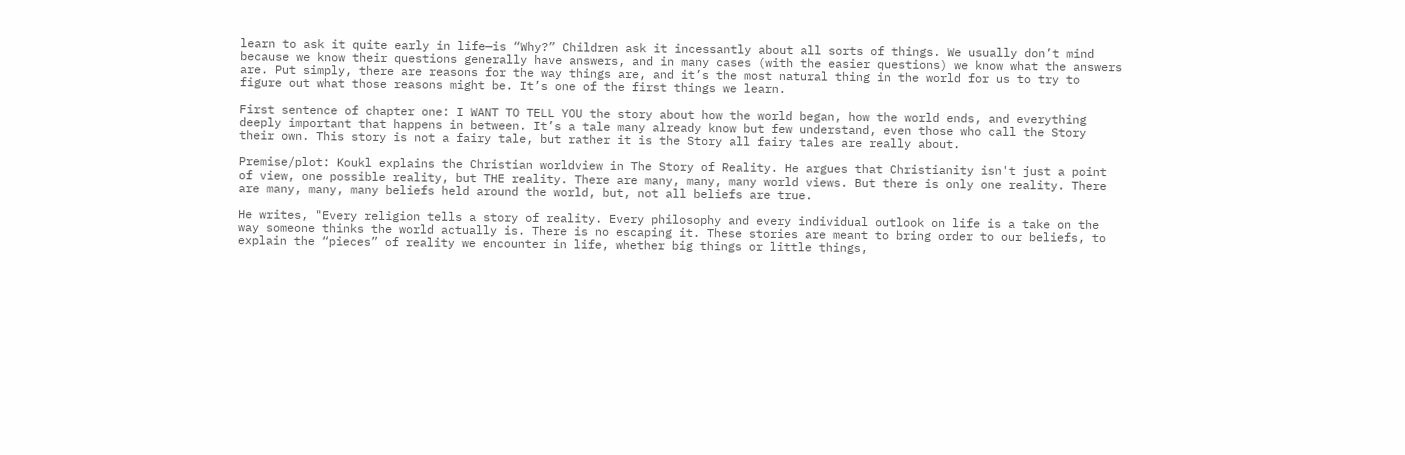learn to ask it quite early in life—is “Why?” Children ask it incessantly about all sorts of things. We usually don’t mind because we know their questions generally have answers, and in many cases (with the easier questions) we know what the answers are. Put simply, there are reasons for the way things are, and it’s the most natural thing in the world for us to try to figure out what those reasons might be. It’s one of the first things we learn.

First sentence of chapter one: I WANT TO TELL YOU the story about how the world began, how the world ends, and everything deeply important that happens in between. It’s a tale many already know but few understand, even those who call the Story their own. This story is not a fairy tale, but rather it is the Story all fairy tales are really about.

Premise/plot: Koukl explains the Christian worldview in The Story of Reality. He argues that Christianity isn't just a point of view, one possible reality, but THE reality. There are many, many, many world views. But there is only one reality. There are many, many, many beliefs held around the world, but, not all beliefs are true.

He writes, "Every religion tells a story of reality. Every philosophy and every individual outlook on life is a take on the way someone thinks the world actually is. There is no escaping it. These stories are meant to bring order to our beliefs, to explain the “pieces” of reality we encounter in life, whether big things or little things,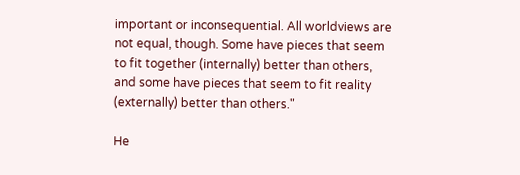important or inconsequential. All worldviews are not equal, though. Some have pieces that seem to fit together (internally) better than others, and some have pieces that seem to fit reality (externally) better than others."

He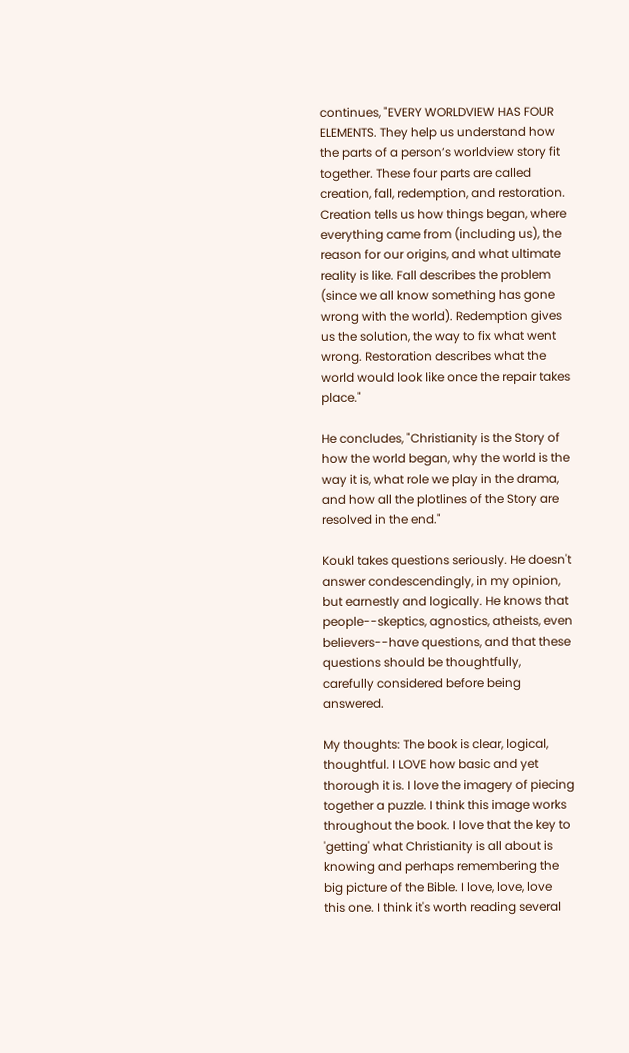continues, "EVERY WORLDVIEW HAS FOUR ELEMENTS. They help us understand how the parts of a person’s worldview story fit together. These four parts are called creation, fall, redemption, and restoration. Creation tells us how things began, where everything came from (including us), the reason for our origins, and what ultimate reality is like. Fall describes the problem (since we all know something has gone wrong with the world). Redemption gives us the solution, the way to fix what went wrong. Restoration describes what the world would look like once the repair takes place."

He concludes, "Christianity is the Story of how the world began, why the world is the way it is, what role we play in the drama, and how all the plotlines of the Story are resolved in the end."

Koukl takes questions seriously. He doesn't answer condescendingly, in my opinion, but earnestly and logically. He knows that people--skeptics, agnostics, atheists, even believers--have questions, and that these questions should be thoughtfully, carefully considered before being answered.

My thoughts: The book is clear, logical, thoughtful. I LOVE how basic and yet thorough it is. I love the imagery of piecing together a puzzle. I think this image works throughout the book. I love that the key to 'getting' what Christianity is all about is knowing and perhaps remembering the big picture of the Bible. I love, love, love this one. I think it's worth reading several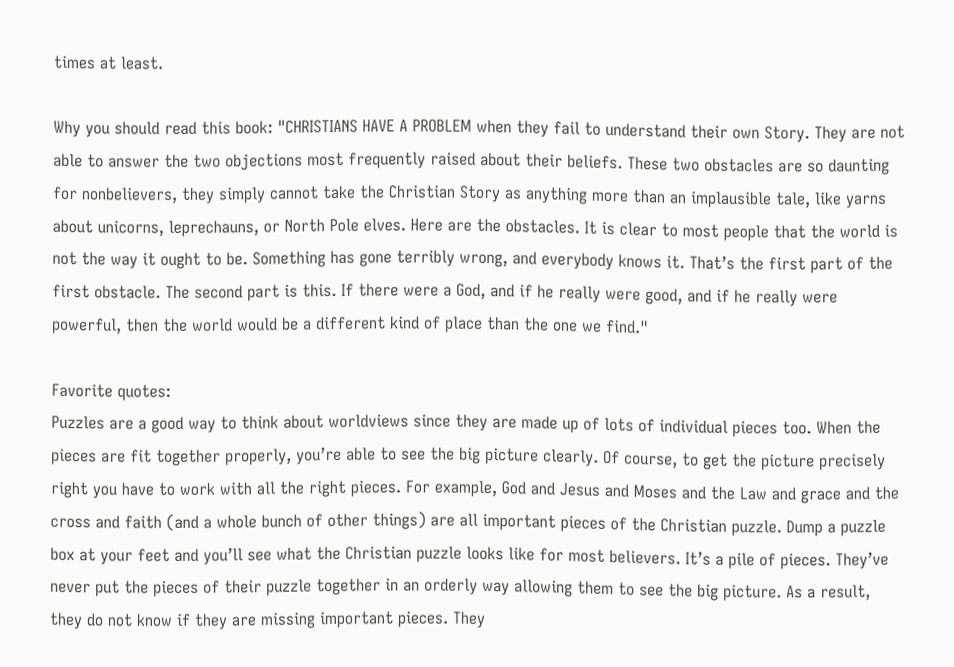times at least.

Why you should read this book: "CHRISTIANS HAVE A PROBLEM when they fail to understand their own Story. They are not able to answer the two objections most frequently raised about their beliefs. These two obstacles are so daunting for nonbelievers, they simply cannot take the Christian Story as anything more than an implausible tale, like yarns about unicorns, leprechauns, or North Pole elves. Here are the obstacles. It is clear to most people that the world is not the way it ought to be. Something has gone terribly wrong, and everybody knows it. That’s the first part of the first obstacle. The second part is this. If there were a God, and if he really were good, and if he really were powerful, then the world would be a different kind of place than the one we find."

Favorite quotes:
Puzzles are a good way to think about worldviews since they are made up of lots of individual pieces too. When the pieces are fit together properly, you’re able to see the big picture clearly. Of course, to get the picture precisely right you have to work with all the right pieces. For example, God and Jesus and Moses and the Law and grace and the cross and faith (and a whole bunch of other things) are all important pieces of the Christian puzzle. Dump a puzzle box at your feet and you’ll see what the Christian puzzle looks like for most believers. It’s a pile of pieces. They’ve never put the pieces of their puzzle together in an orderly way allowing them to see the big picture. As a result, they do not know if they are missing important pieces. They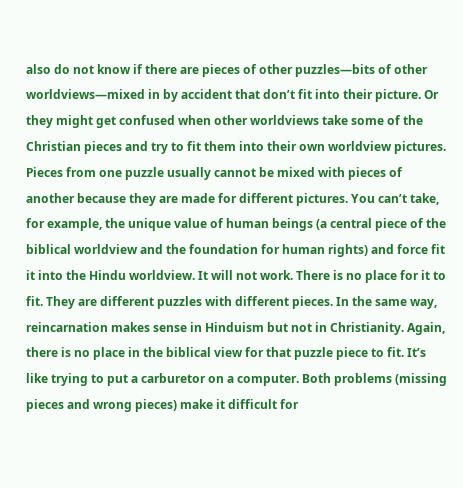also do not know if there are pieces of other puzzles—bits of other worldviews—mixed in by accident that don’t fit into their picture. Or they might get confused when other worldviews take some of the Christian pieces and try to fit them into their own worldview pictures. Pieces from one puzzle usually cannot be mixed with pieces of another because they are made for different pictures. You can’t take, for example, the unique value of human beings (a central piece of the biblical worldview and the foundation for human rights) and force fit it into the Hindu worldview. It will not work. There is no place for it to fit. They are different puzzles with different pieces. In the same way, reincarnation makes sense in Hinduism but not in Christianity. Again, there is no place in the biblical view for that puzzle piece to fit. It’s like trying to put a carburetor on a computer. Both problems (missing pieces and wrong pieces) make it difficult for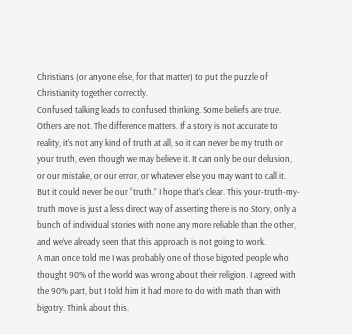Christians (or anyone else, for that matter) to put the puzzle of Christianity together correctly.
Confused talking leads to confused thinking. Some beliefs are true. Others are not. The difference matters. If a story is not accurate to reality, it’s not any kind of truth at all, so it can never be my truth or your truth, even though we may believe it. It can only be our delusion, or our mistake, or our error, or whatever else you may want to call it. But it could never be our “truth.” I hope that’s clear. This your-truth-my-truth move is just a less direct way of asserting there is no Story, only a bunch of individual stories with none any more reliable than the other, and we’ve already seen that this approach is not going to work.
A man once told me I was probably one of those bigoted people who thought 90% of the world was wrong about their religion. I agreed with the 90% part, but I told him it had more to do with math than with bigotry. Think about this.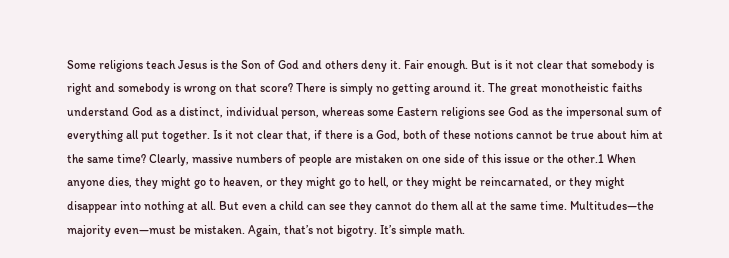Some religions teach Jesus is the Son of God and others deny it. Fair enough. But is it not clear that somebody is right and somebody is wrong on that score? There is simply no getting around it. The great monotheistic faiths understand God as a distinct, individual person, whereas some Eastern religions see God as the impersonal sum of everything all put together. Is it not clear that, if there is a God, both of these notions cannot be true about him at the same time? Clearly, massive numbers of people are mistaken on one side of this issue or the other.1 When anyone dies, they might go to heaven, or they might go to hell, or they might be reincarnated, or they might disappear into nothing at all. But even a child can see they cannot do them all at the same time. Multitudes—the majority even—must be mistaken. Again, that’s not bigotry. It’s simple math.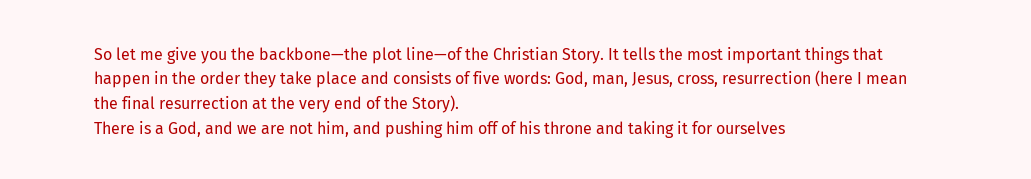So let me give you the backbone—the plot line—of the Christian Story. It tells the most important things that happen in the order they take place and consists of five words: God, man, Jesus, cross, resurrection (here I mean the final resurrection at the very end of the Story).
There is a God, and we are not him, and pushing him off of his throne and taking it for ourselves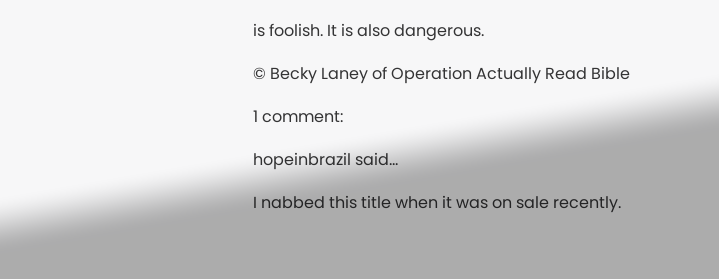is foolish. It is also dangerous.

© Becky Laney of Operation Actually Read Bible

1 comment:

hopeinbrazil said...

I nabbed this title when it was on sale recently.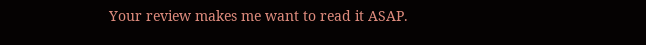Your review makes me want to read it ASAP.